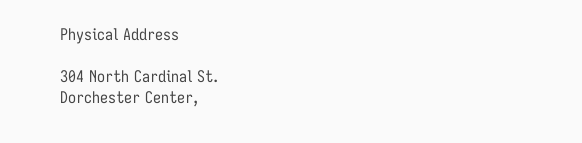Physical Address

304 North Cardinal St.
Dorchester Center,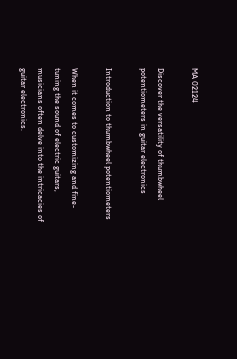MA 02124

Discover the versatility of thumbwheel potentiometers in guitar electronics

Introduction to thumbwheel potentiometers

When it comes to customizing and fine-tuning the sound of electric guitars, musicians often delve into the intricacies of guitar electronics.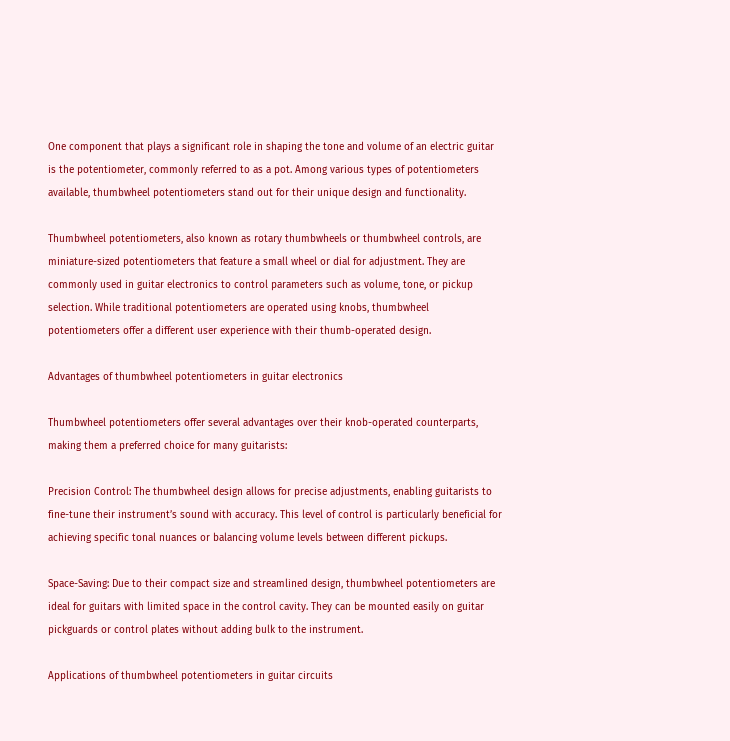One component that plays a significant role in shaping the tone and volume of an electric guitar is the potentiometer, commonly referred to as a pot. Among various types of potentiometers available, thumbwheel potentiometers stand out for their unique design and functionality.

Thumbwheel potentiometers, also known as rotary thumbwheels or thumbwheel controls, are miniature-sized potentiometers that feature a small wheel or dial for adjustment. They are commonly used in guitar electronics to control parameters such as volume, tone, or pickup selection. While traditional potentiometers are operated using knobs, thumbwheel potentiometers offer a different user experience with their thumb-operated design.

Advantages of thumbwheel potentiometers in guitar electronics

Thumbwheel potentiometers offer several advantages over their knob-operated counterparts, making them a preferred choice for many guitarists:

Precision Control: The thumbwheel design allows for precise adjustments, enabling guitarists to fine-tune their instrument’s sound with accuracy. This level of control is particularly beneficial for achieving specific tonal nuances or balancing volume levels between different pickups.

Space-Saving: Due to their compact size and streamlined design, thumbwheel potentiometers are ideal for guitars with limited space in the control cavity. They can be mounted easily on guitar pickguards or control plates without adding bulk to the instrument.

Applications of thumbwheel potentiometers in guitar circuits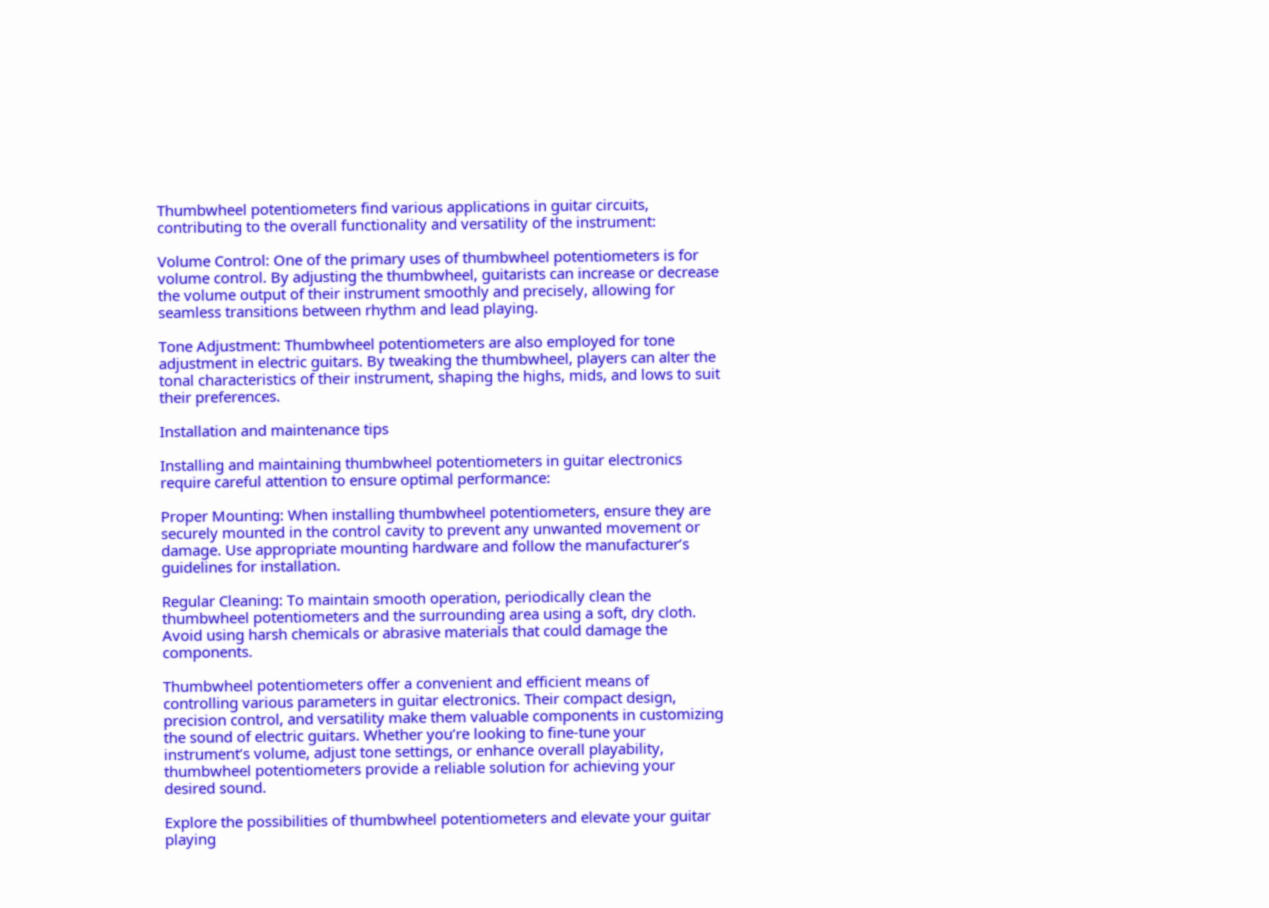Thumbwheel potentiometers find various applications in guitar circuits, contributing to the overall functionality and versatility of the instrument:

Volume Control: One of the primary uses of thumbwheel potentiometers is for volume control. By adjusting the thumbwheel, guitarists can increase or decrease the volume output of their instrument smoothly and precisely, allowing for seamless transitions between rhythm and lead playing.

Tone Adjustment: Thumbwheel potentiometers are also employed for tone adjustment in electric guitars. By tweaking the thumbwheel, players can alter the tonal characteristics of their instrument, shaping the highs, mids, and lows to suit their preferences.

Installation and maintenance tips

Installing and maintaining thumbwheel potentiometers in guitar electronics require careful attention to ensure optimal performance:

Proper Mounting: When installing thumbwheel potentiometers, ensure they are securely mounted in the control cavity to prevent any unwanted movement or damage. Use appropriate mounting hardware and follow the manufacturer’s guidelines for installation.

Regular Cleaning: To maintain smooth operation, periodically clean the thumbwheel potentiometers and the surrounding area using a soft, dry cloth. Avoid using harsh chemicals or abrasive materials that could damage the components.

Thumbwheel potentiometers offer a convenient and efficient means of controlling various parameters in guitar electronics. Their compact design, precision control, and versatility make them valuable components in customizing the sound of electric guitars. Whether you’re looking to fine-tune your instrument’s volume, adjust tone settings, or enhance overall playability, thumbwheel potentiometers provide a reliable solution for achieving your desired sound.

Explore the possibilities of thumbwheel potentiometers and elevate your guitar playing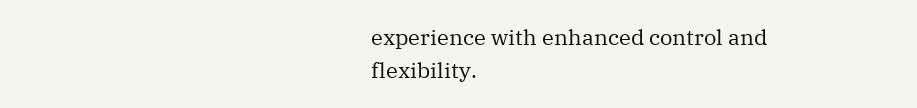experience with enhanced control and flexibility.